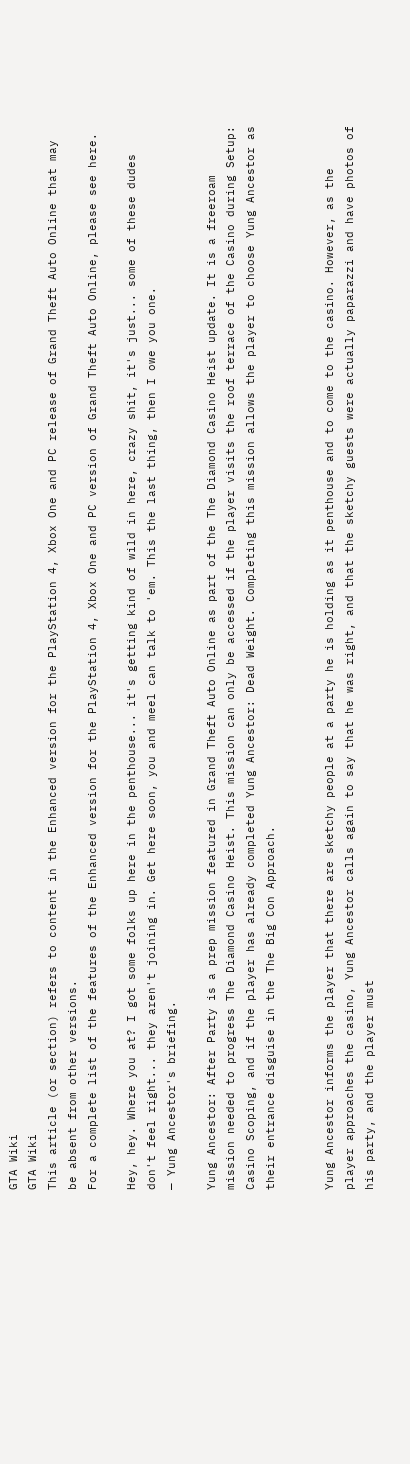GTA Wiki
GTA Wiki
This article (or section) refers to content in the Enhanced version for the PlayStation 4, Xbox One and PC release of Grand Theft Auto Online that may be absent from other versions.
For a complete list of the features of the Enhanced version for the PlayStation 4, Xbox One and PC version of Grand Theft Auto Online, please see here.

Hey, hey. Where you at? I got some folks up here in the penthouse... it's getting kind of wild in here, crazy shit, it's just... some of these dudes don't feel right... they aren't joining in. Get here soon, you and meel can talk to 'em. This the last thing, then I owe you one.
— Yung Ancestor's briefing.

Yung Ancestor: After Party is a prep mission featured in Grand Theft Auto Online as part of the The Diamond Casino Heist update. It is a freeroam mission needed to progress The Diamond Casino Heist. This mission can only be accessed if the player visits the roof terrace of the Casino during Setup: Casino Scoping, and if the player has already completed Yung Ancestor: Dead Weight. Completing this mission allows the player to choose Yung Ancestor as their entrance disguise in the The Big Con Approach.


Yung Ancestor informs the player that there are sketchy people at a party he is holding as it penthouse and to come to the casino. However, as the player approaches the casino, Yung Ancestor calls again to say that he was right, and that the sketchy guests were actually paparazzi and have photos of his party, and the player must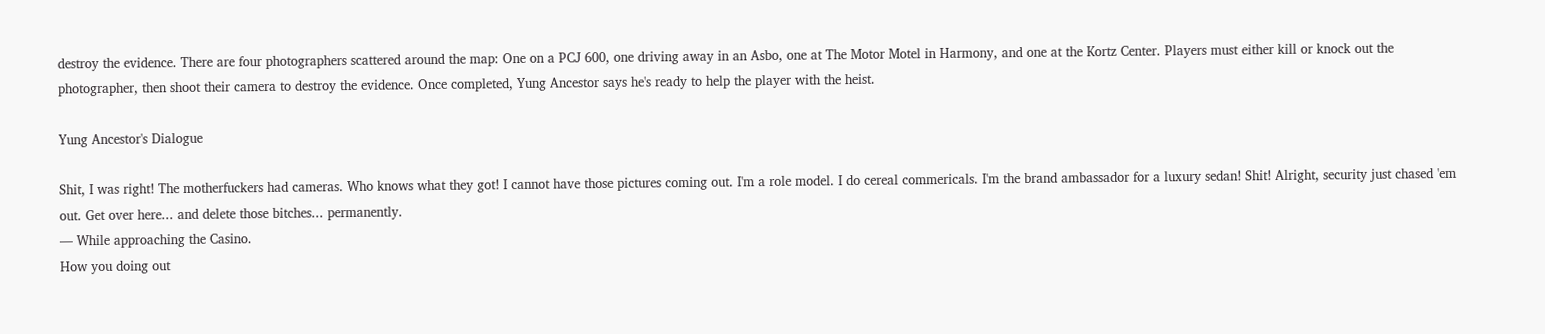destroy the evidence. There are four photographers scattered around the map: One on a PCJ 600, one driving away in an Asbo, one at The Motor Motel in Harmony, and one at the Kortz Center. Players must either kill or knock out the photographer, then shoot their camera to destroy the evidence. Once completed, Yung Ancestor says he's ready to help the player with the heist.

Yung Ancestor's Dialogue

Shit, I was right! The motherfuckers had cameras. Who knows what they got! I cannot have those pictures coming out. I'm a role model. I do cereal commericals. I'm the brand ambassador for a luxury sedan! Shit! Alright, security just chased 'em out. Get over here... and delete those bitches... permanently.
— While approaching the Casino.
How you doing out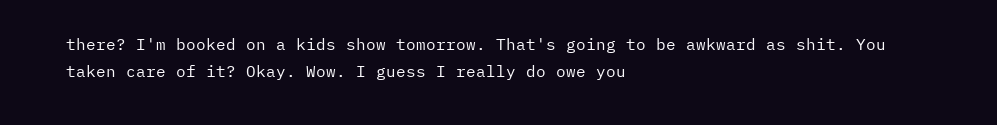there? I'm booked on a kids show tomorrow. That's going to be awkward as shit. You taken care of it? Okay. Wow. I guess I really do owe you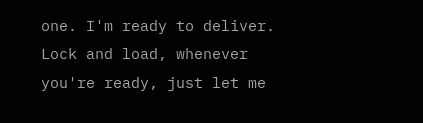one. I'm ready to deliver. Lock and load, whenever you're ready, just let me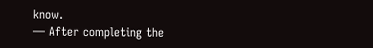know.
— After completing the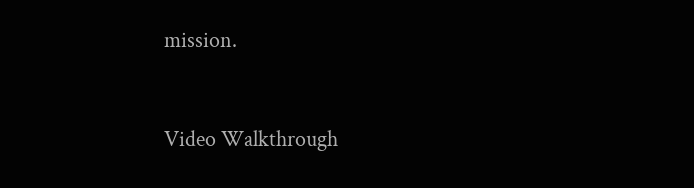mission.


Video Walkthrough